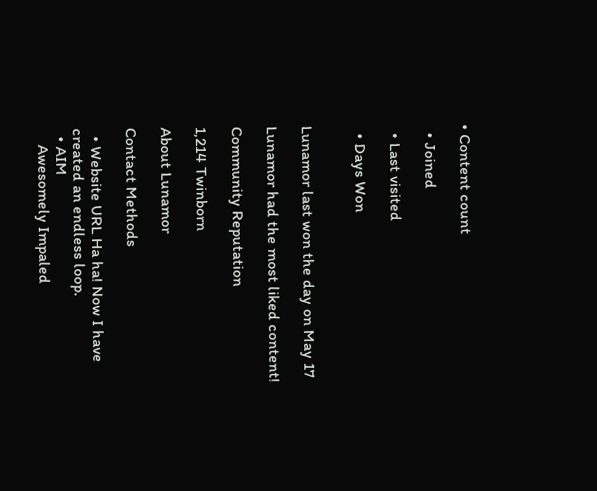• Content count

  • Joined

  • Last visited

  • Days Won


Lunamor last won the day on May 17

Lunamor had the most liked content!

Community Reputation

1,214 Twinborn

About Lunamor

Contact Methods

  • Website URL Ha ha! Now I have created an endless loop.
  • AIM
    Awesomely Impaled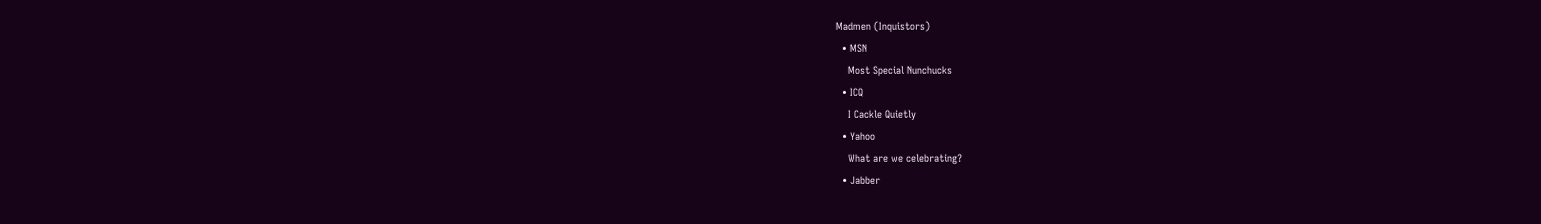Madmen (Inquistors)
  • MSN
    Most Special Nunchucks
  • ICQ
    I Cackle Quietly
  • Yahoo
    What are we celebrating?
  • Jabber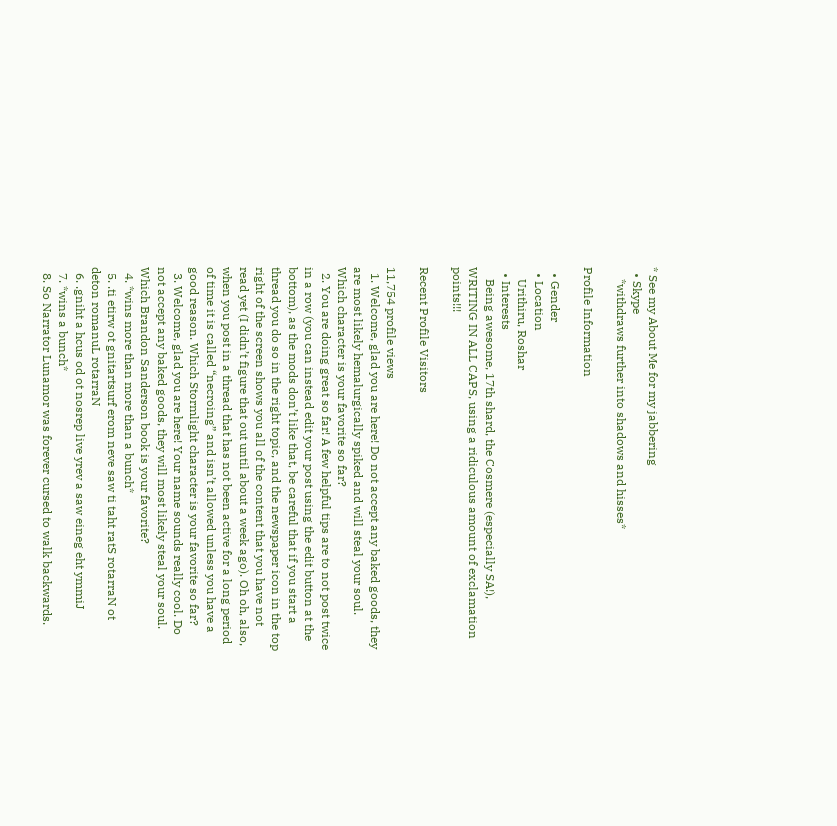* See my About Me for my jabbering
  • Skype
    *withdraws further into shadows and hisses*

Profile Information

  • Gender
  • Location
    Urithiru, Roshar
  • Interests
    Being awesome, 17th shard, the Cosmere (especially SA!), WRITING IN ALL CAPS, using a ridiculous amount of exclamation points!!!

Recent Profile Visitors

11,754 profile views
  1. Welcome, glad you are here! Do not accept any baked goods, they are most likely hemalurgically spiked and will steal your soul. Which character is your favorite so far?
  2. You are doing great so far! A few helpful tips are to not post twice in a row (you can instead edit your post using the edit button at the bottom), as the mods don’t like that, be careful that if you start a thread you do so in the right topic, and the newspaper icon in the top right of the screen shows you all of the content that you have not read yet (I didn’t figure that out until about a week ago). Oh oh, also, when you post in a thread that has not been active for a long period of time it is called “necroing” and isn’t allowed unless you have a good reason. Which Stormlight character is your favorite so far?
  3. Welcome, glad you are here! Your name sounds really cool. Do not accept any baked goods, they will most likely steal your soul. Which Brandon Sanderson book is your favorite?
  4. *wins more than more than a bunch*
  5. .ti etirw ot gnitartsurf erom neve saw ti taht ratS rotarraN ot deton romanuL rotarraN
  6. .gniht a hcus od ot nosrep live yrev a saw eineg eht ymmiJ
  7. *wins a bunch*
  8. So Narrator Lunamor was forever cursed to walk backwards.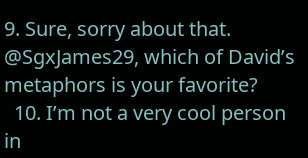9. Sure, sorry about that. @SgxJames29, which of David’s metaphors is your favorite?
  10. I’m not a very cool person in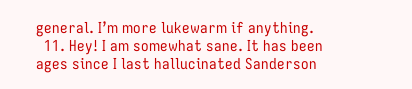general. I’m more lukewarm if anything.
  11. Hey! I am somewhat sane. It has been ages since I last hallucinated Sanderson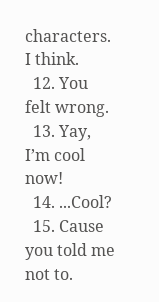characters. I think.
  12. You felt wrong.
  13. Yay, I’m cool now!
  14. ...Cool?
  15. Cause you told me not to.